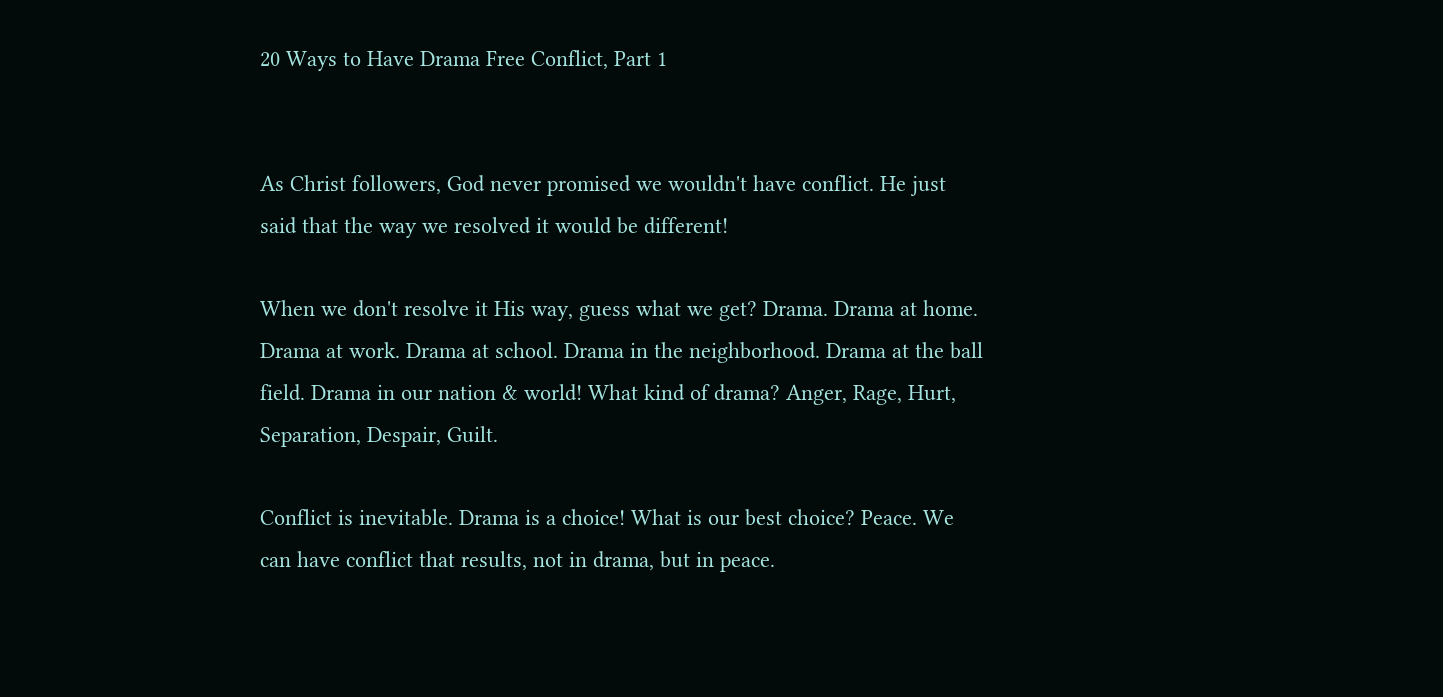20 Ways to Have Drama Free Conflict, Part 1


As Christ followers, God never promised we wouldn't have conflict. He just said that the way we resolved it would be different!

When we don't resolve it His way, guess what we get? Drama. Drama at home. Drama at work. Drama at school. Drama in the neighborhood. Drama at the ball field. Drama in our nation & world! What kind of drama? Anger, Rage, Hurt, Separation, Despair, Guilt.

Conflict is inevitable. Drama is a choice! What is our best choice? Peace. We can have conflict that results, not in drama, but in peace.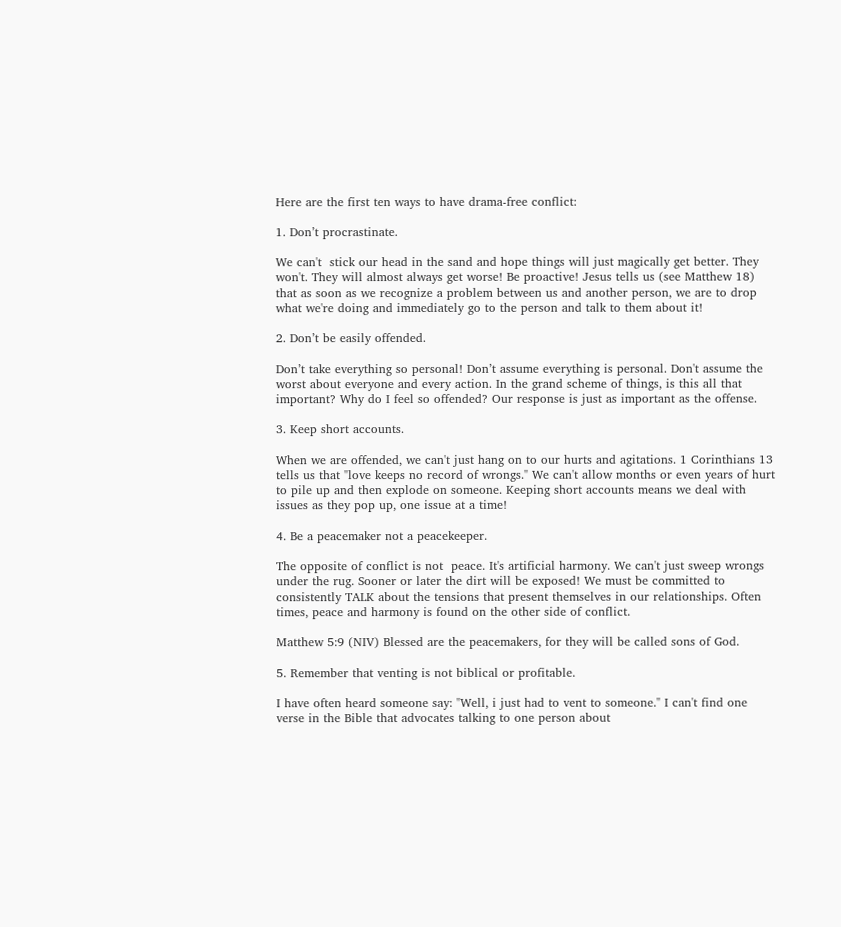Here are the first ten ways to have drama-free conflict:

1. Don’t procrastinate.

We can't  stick our head in the sand and hope things will just magically get better. They won't. They will almost always get worse! Be proactive! Jesus tells us (see Matthew 18) that as soon as we recognize a problem between us and another person, we are to drop what we're doing and immediately go to the person and talk to them about it!

2. Don’t be easily offended.

Don’t take everything so personal! Don’t assume everything is personal. Don't assume the worst about everyone and every action. In the grand scheme of things, is this all that important? Why do I feel so offended? Our response is just as important as the offense.

3. Keep short accounts.

When we are offended, we can't just hang on to our hurts and agitations. 1 Corinthians 13 tells us that "love keeps no record of wrongs." We can't allow months or even years of hurt to pile up and then explode on someone. Keeping short accounts means we deal with issues as they pop up, one issue at a time!

4. Be a peacemaker not a peacekeeper.

The opposite of conflict is not  peace. It's artificial harmony. We can't just sweep wrongs under the rug. Sooner or later the dirt will be exposed! We must be committed to consistently TALK about the tensions that present themselves in our relationships. Often times, peace and harmony is found on the other side of conflict.

Matthew 5:9 (NIV) Blessed are the peacemakers, for they will be called sons of God.

5. Remember that venting is not biblical or profitable.

I have often heard someone say: "Well, i just had to vent to someone." I can't find one verse in the Bible that advocates talking to one person about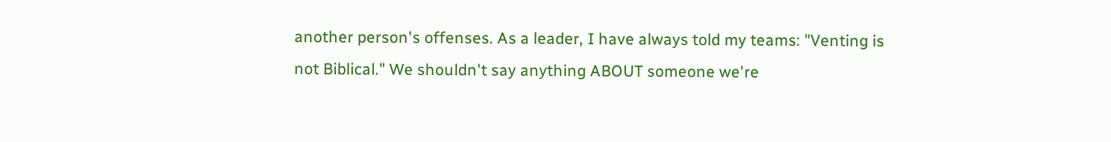another person's offenses. As a leader, I have always told my teams: "Venting is not Biblical." We shouldn't say anything ABOUT someone we're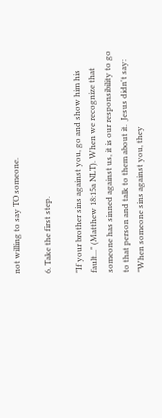not willing to say TO someone.

6. Take the first step.

"If your brother sins against you, go and show him his fault..." (Matthew 18:15a NLT). When we recognize that someone has sinned against us, it is our responsibility to go to that person and talk to them about it.  Jesus didn't say: "When someone sins against you, they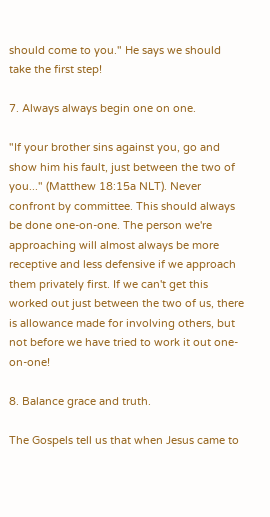should come to you." He says we should take the first step!

7. Always always begin one on one.

"If your brother sins against you, go and show him his fault, just between the two of you..." (Matthew 18:15a NLT). Never confront by committee. This should always be done one-on-one. The person we're approaching will almost always be more receptive and less defensive if we approach them privately first. If we can't get this worked out just between the two of us, there is allowance made for involving others, but not before we have tried to work it out one-on-one!

8. Balance grace and truth.

The Gospels tell us that when Jesus came to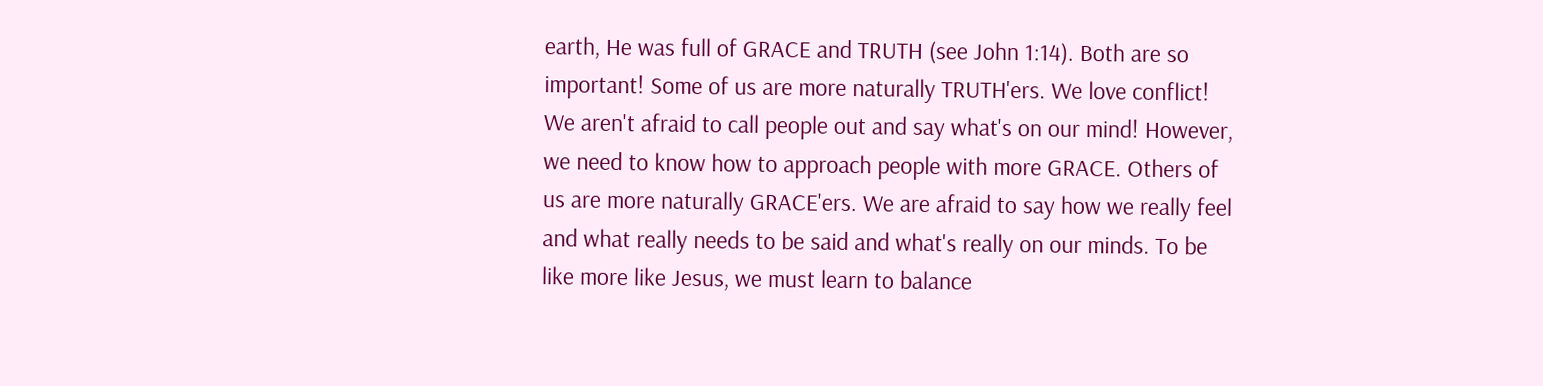earth, He was full of GRACE and TRUTH (see John 1:14). Both are so important! Some of us are more naturally TRUTH'ers. We love conflict! We aren't afraid to call people out and say what's on our mind! However, we need to know how to approach people with more GRACE. Others of us are more naturally GRACE'ers. We are afraid to say how we really feel and what really needs to be said and what's really on our minds. To be like more like Jesus, we must learn to balance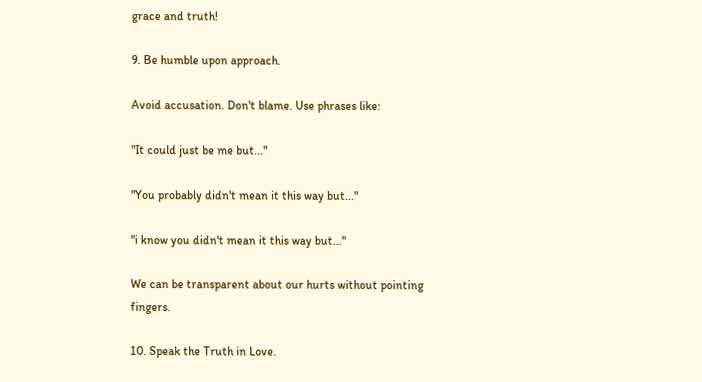grace and truth!

9. Be humble upon approach.

Avoid accusation. Don't blame. Use phrases like:

"It could just be me but..."

"You probably didn't mean it this way but..."

"i know you didn't mean it this way but..."

We can be transparent about our hurts without pointing fingers.

10. Speak the Truth in Love.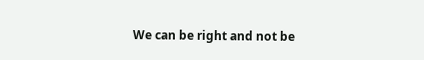We can be right and not be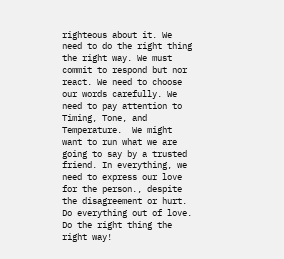righteous about it. We need to do the right thing the right way. We must commit to respond but nor react. We need to choose our words carefully. We need to pay attention to Timing, Tone, and Temperature.  We might want to run what we are going to say by a trusted friend. In everything, we need to express our love for the person., despite the disagreement or hurt. Do everything out of love. Do the right thing the right way!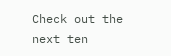Check out the next ten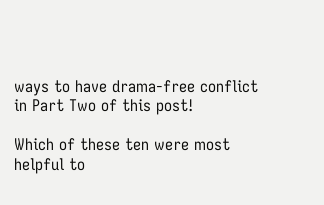ways to have drama-free conflict in Part Two of this post!

Which of these ten were most helpful to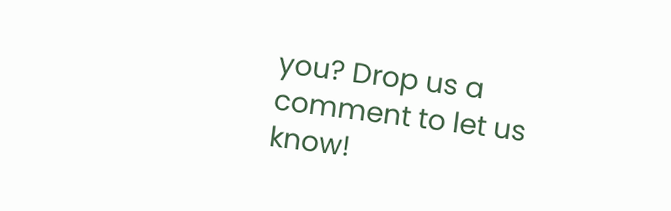you? Drop us a comment to let us know!